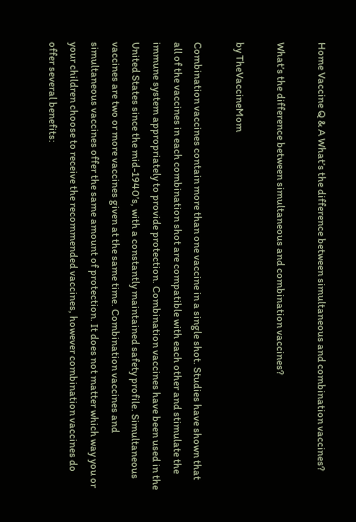Home Vaccine Q & A What’s the difference between simultaneous and combination vaccines?

What’s the difference between simultaneous and combination vaccines?

by TheVaccineMom

Combination vaccines contain more than one vaccine in a single shot. Studies have shown that all of the vaccines in each combination shot are compatible with each other and stimulate the immune system appropriately to provide protection. Combination vaccines have been used in the United States since the mid-1940’s, with a constantly maintained safety profile. Simultaneous vaccines are two or more vaccines given at the same time. Combination vaccines and simultaneous vaccines offer the same amount of protection. It does not matter which way you or your children choose to receive the recommended vaccines, however combination vaccines do offer several benefits: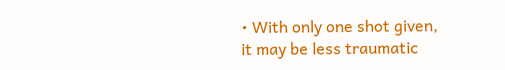• With only one shot given, it may be less traumatic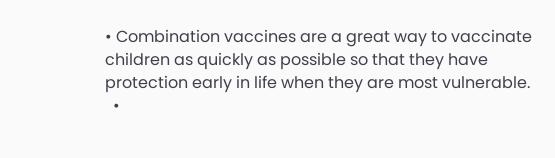• Combination vaccines are a great way to vaccinate children as quickly as possible so that they have protection early in life when they are most vulnerable.
  •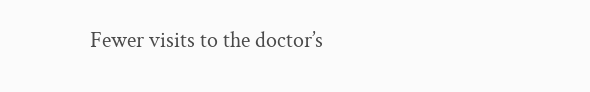Fewer visits to the doctor’s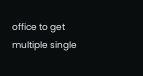office to get multiple single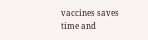vaccines saves time and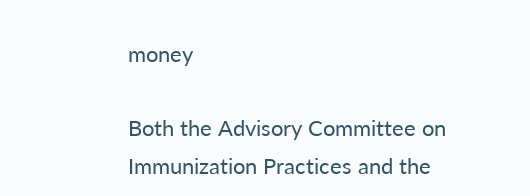money

Both the Advisory Committee on Immunization Practices and the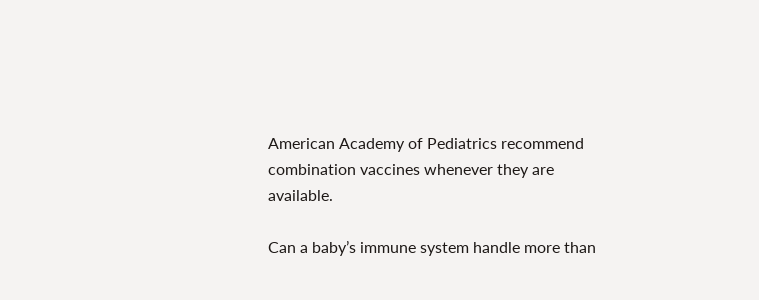American Academy of Pediatrics recommend combination vaccines whenever they are available.

Can a baby’s immune system handle more than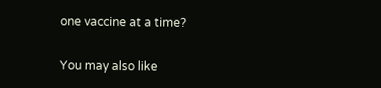one vaccine at a time?

You may also like